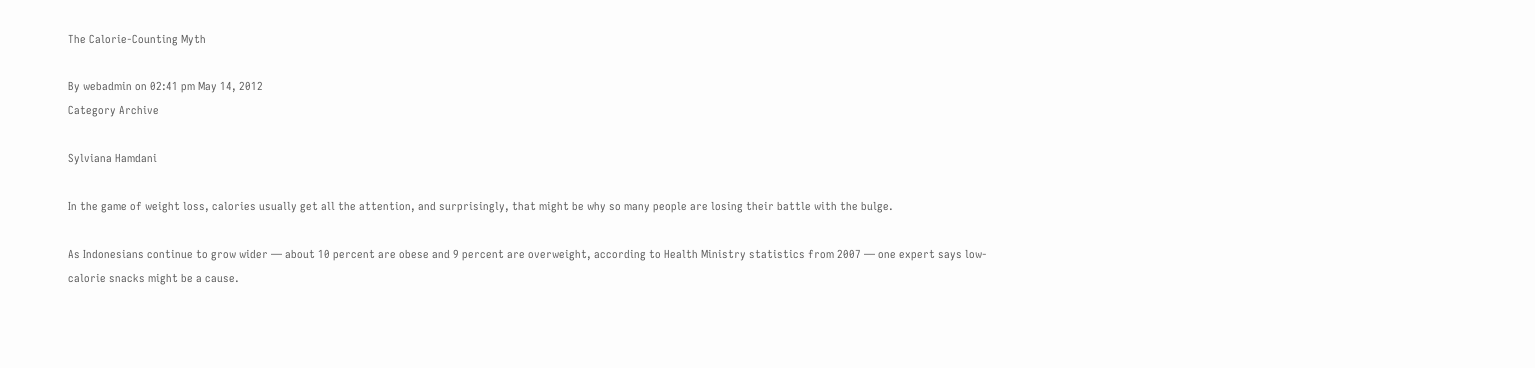The Calorie-Counting Myth

By webadmin on 02:41 pm May 14, 2012
Category Archive

Sylviana Hamdani

In the game of weight loss, calories usually get all the attention, and surprisingly, that might be why so many people are losing their battle with the bulge.

As Indonesians continue to grow wider — about 10 percent are obese and 9 percent are overweight, according to Health Ministry statistics from 2007 — one expert says low-calorie snacks might be a cause.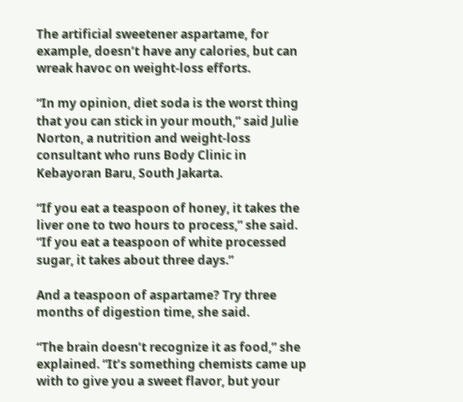The artificial sweetener aspartame, for example, doesn’t have any calories, but can wreak havoc on weight-loss efforts.

“In my opinion, diet soda is the worst thing that you can stick in your mouth,” said Julie Norton, a nutrition and weight-loss consultant who runs Body Clinic in Kebayoran Baru, South Jakarta.

“If you eat a teaspoon of honey, it takes the liver one to two hours to process,” she said. “If you eat a teaspoon of white processed sugar, it takes about three days.”

And a teaspoon of aspartame? Try three months of digestion time, she said.

“The brain doesn’t recognize it as food,” she explained. “It’s something chemists came up with to give you a sweet flavor, but your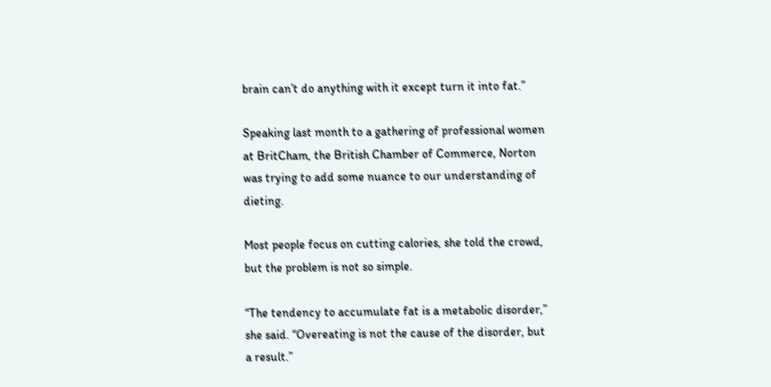brain can’t do anything with it except turn it into fat.”

Speaking last month to a gathering of professional women at BritCham, the British Chamber of Commerce, Norton was trying to add some nuance to our understanding of dieting.

Most people focus on cutting calories, she told the crowd, but the problem is not so simple.

“The tendency to accumulate fat is a metabolic disorder,” she said. “Overeating is not the cause of the disorder, but a result.”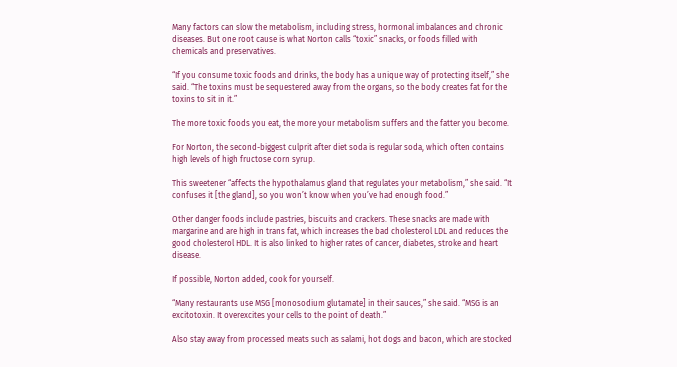Many factors can slow the metabolism, including stress, hormonal imbalances and chronic diseases. But one root cause is what Norton calls “toxic” snacks, or foods filled with chemicals and preservatives.

“If you consume toxic foods and drinks, the body has a unique way of protecting itself,” she said. “The toxins must be sequestered away from the organs, so the body creates fat for the toxins to sit in it.”

The more toxic foods you eat, the more your metabolism suffers and the fatter you become.

For Norton, the second-biggest culprit after diet soda is regular soda, which often contains high levels of high fructose corn syrup.

This sweetener “affects the hypothalamus gland that regulates your metabolism,” she said. “It confuses it [the gland], so you won’t know when you’ve had enough food.”

Other danger foods include pastries, biscuits and crackers. These snacks are made with margarine and are high in trans fat, which increases the bad cholesterol LDL and reduces the good cholesterol HDL. It is also linked to higher rates of cancer, diabetes, stroke and heart disease.

If possible, Norton added, cook for yourself.

“Many restaurants use MSG [monosodium glutamate] in their sauces,” she said. “MSG is an excitotoxin. It overexcites your cells to the point of death.”

Also stay away from processed meats such as salami, hot dogs and bacon, which are stocked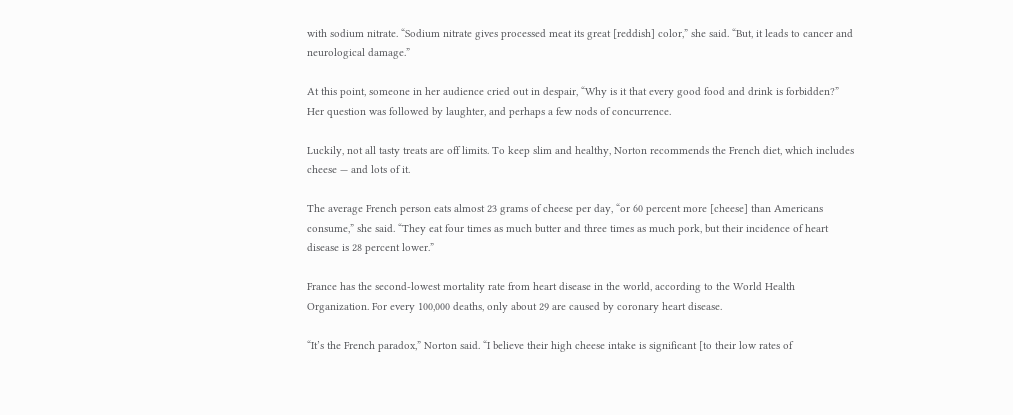with sodium nitrate. “Sodium nitrate gives processed meat its great [reddish] color,” she said. “But, it leads to cancer and neurological damage.”

At this point, someone in her audience cried out in despair, “Why is it that every good food and drink is forbidden?” Her question was followed by laughter, and perhaps a few nods of concurrence.

Luckily, not all tasty treats are off limits. To keep slim and healthy, Norton recommends the French diet, which includes cheese — and lots of it.

The average French person eats almost 23 grams of cheese per day, “or 60 percent more [cheese] than Americans consume,” she said. “They eat four times as much butter and three times as much pork, but their incidence of heart disease is 28 percent lower.”

France has the second-lowest mortality rate from heart disease in the world, according to the World Health Organization. For every 100,000 deaths, only about 29 are caused by coronary heart disease.

“It’s the French paradox,” Norton said. “I believe their high cheese intake is significant [to their low rates of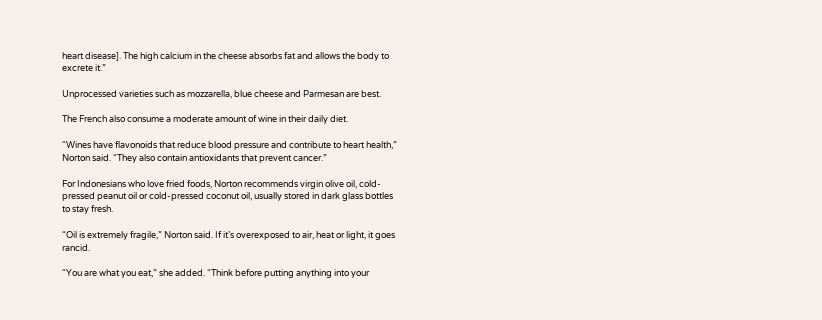heart disease]. The high calcium in the cheese absorbs fat and allows the body to excrete it.”

Unprocessed varieties such as mozzarella, blue cheese and Parmesan are best.

The French also consume a moderate amount of wine in their daily diet.

“Wines have flavonoids that reduce blood pressure and contribute to heart health,” Norton said. “They also contain antioxidants that prevent cancer.”

For Indonesians who love fried foods, Norton recommends virgin olive oil, cold-pressed peanut oil or cold-pressed coconut oil, usually stored in dark glass bottles to stay fresh.

“Oil is extremely fragile,” Norton said. If it’s overexposed to air, heat or light, it goes rancid.

“You are what you eat,” she added. “Think before putting anything into your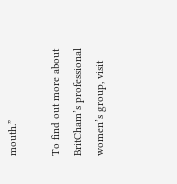mouth.”

To find out more about BritCham’s professional women’s group, visit